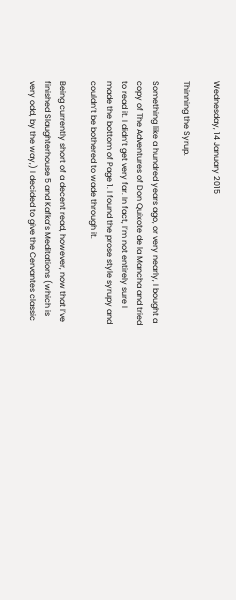Wednesday, 14 January 2015

Thinning the Syrup.

Something like a hundred years ago, or very nearly, I bought a copy of The Adventures of Don Quixote de la Mancha and tried to read it. I didn’t get very far. In fact, I’m not entirely sure I made the bottom of Page 1. I found the prose style syrupy and couldn’t be bothered to wade through it.

Being currently short of a decent read, however, now that I’ve finished Slaughterhouse 5 and Kafka’s Meditations (which is very odd, by the way,) I decided to give the Cervantes classic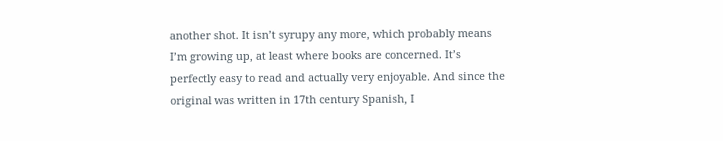another shot. It isn’t syrupy any more, which probably means I’m growing up, at least where books are concerned. It’s perfectly easy to read and actually very enjoyable. And since the original was written in 17th century Spanish, I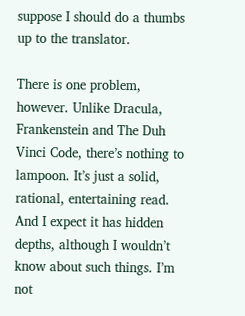suppose I should do a thumbs up to the translator.

There is one problem, however. Unlike Dracula, Frankenstein and The Duh Vinci Code, there’s nothing to lampoon. It’s just a solid, rational, entertaining read. And I expect it has hidden depths, although I wouldn’t know about such things. I’m not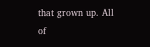that grown up. All of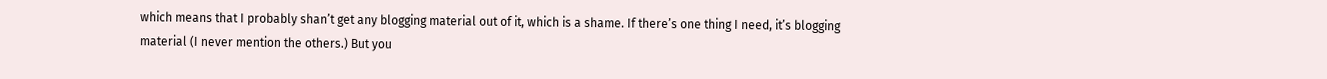which means that I probably shan’t get any blogging material out of it, which is a shame. If there’s one thing I need, it’s blogging material (I never mention the others.) But you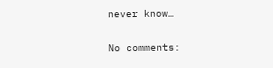never know…

No comments: